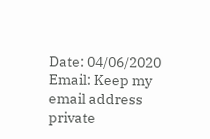Date: 04/06/2020
Email: Keep my email address private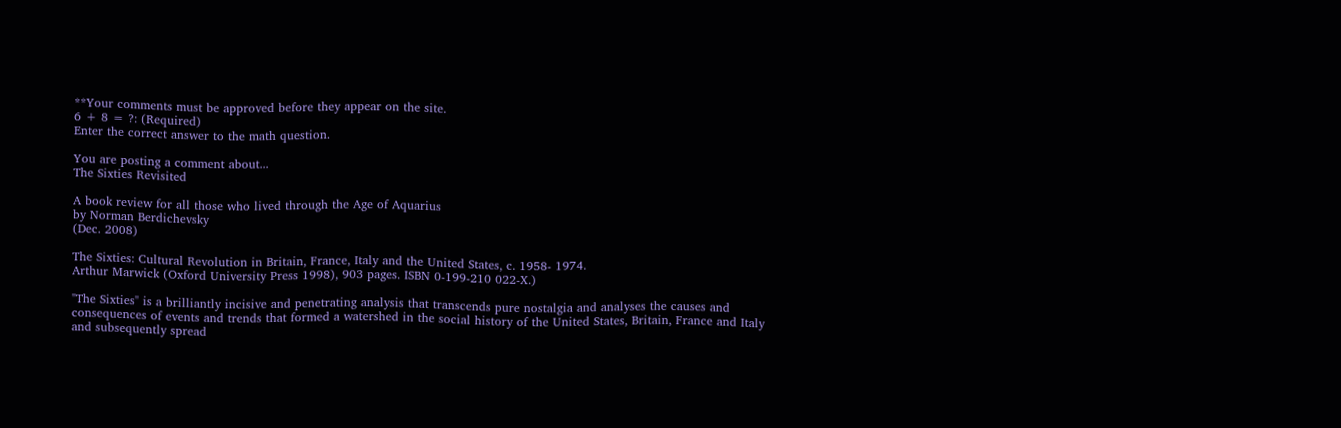**Your comments must be approved before they appear on the site.
6 + 8 = ?: (Required)
Enter the correct answer to the math question.

You are posting a comment about...
The Sixties Revisited

A book review for all those who lived through the Age of Aquarius
by Norman Berdichevsky
(Dec. 2008)

The Sixties: Cultural Revolution in Britain, France, Italy and the United States, c. 1958- 1974.
Arthur Marwick (Oxford University Press 1998), 903 pages. ISBN 0-199-210 022-X.)

"The Sixties" is a brilliantly incisive and penetrating analysis that transcends pure nostalgia and analyses the causes and consequences of events and trends that formed a watershed in the social history of the United States, Britain, France and Italy and subsequently spread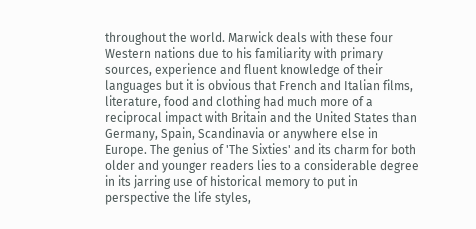throughout the world. Marwick deals with these four Western nations due to his familiarity with primary sources, experience and fluent knowledge of their languages but it is obvious that French and Italian films, literature, food and clothing had much more of a reciprocal impact with Britain and the United States than Germany, Spain, Scandinavia or anywhere else in Europe. The genius of 'The Sixties' and its charm for both older and younger readers lies to a considerable degree in its jarring use of historical memory to put in perspective the life styles,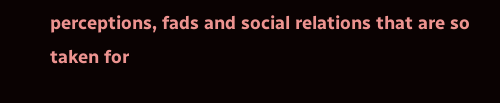perceptions, fads and social relations that are so taken for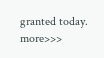granted today.  more>>>